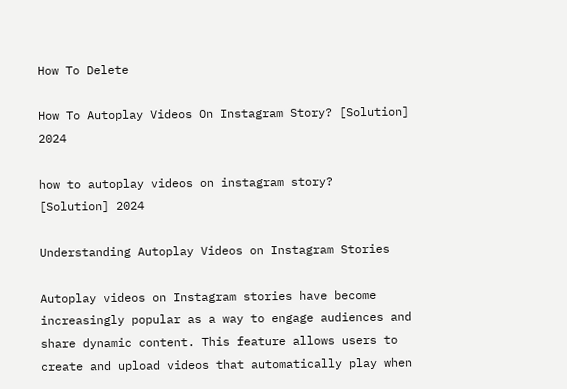How To Delete

How To Autoplay Videos On Instagram Story? [Solution] 2024

how to autoplay videos on instagram story?  [Solution] 2024

Understanding Autoplay Videos on Instagram Stories

Autoplay videos on Instagram stories have become increasingly popular as a way to engage audiences and share dynamic content. This feature allows users to create and upload videos that automatically play when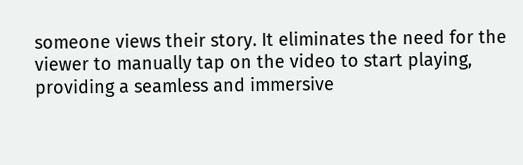someone views their story. It eliminates the need for the viewer to manually tap on the video to start playing, providing a seamless and immersive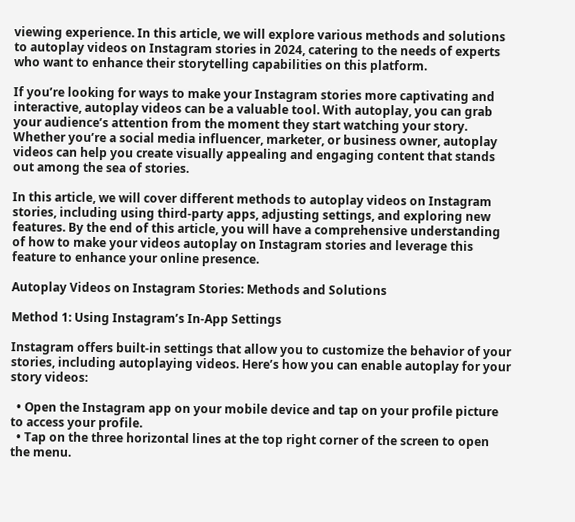viewing experience. In this article, we will explore various methods and solutions to autoplay videos on Instagram stories in 2024, catering to the needs of experts who want to enhance their storytelling capabilities on this platform.

If you’re looking for ways to make your Instagram stories more captivating and interactive, autoplay videos can be a valuable tool. With autoplay, you can grab your audience’s attention from the moment they start watching your story. Whether you’re a social media influencer, marketer, or business owner, autoplay videos can help you create visually appealing and engaging content that stands out among the sea of stories.

In this article, we will cover different methods to autoplay videos on Instagram stories, including using third-party apps, adjusting settings, and exploring new features. By the end of this article, you will have a comprehensive understanding of how to make your videos autoplay on Instagram stories and leverage this feature to enhance your online presence.

Autoplay Videos on Instagram Stories: Methods and Solutions

Method 1: Using Instagram’s In-App Settings

Instagram offers built-in settings that allow you to customize the behavior of your stories, including autoplaying videos. Here’s how you can enable autoplay for your story videos:

  • Open the Instagram app on your mobile device and tap on your profile picture to access your profile.
  • Tap on the three horizontal lines at the top right corner of the screen to open the menu.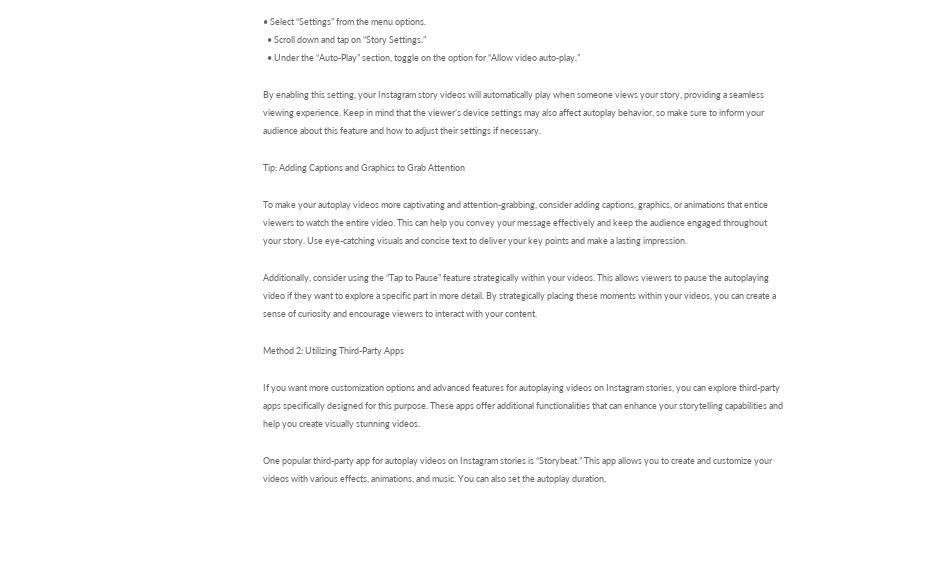• Select “Settings” from the menu options.
  • Scroll down and tap on “Story Settings.”
  • Under the “Auto-Play” section, toggle on the option for “Allow video auto-play.”

By enabling this setting, your Instagram story videos will automatically play when someone views your story, providing a seamless viewing experience. Keep in mind that the viewer’s device settings may also affect autoplay behavior, so make sure to inform your audience about this feature and how to adjust their settings if necessary.

Tip: Adding Captions and Graphics to Grab Attention

To make your autoplay videos more captivating and attention-grabbing, consider adding captions, graphics, or animations that entice viewers to watch the entire video. This can help you convey your message effectively and keep the audience engaged throughout your story. Use eye-catching visuals and concise text to deliver your key points and make a lasting impression.

Additionally, consider using the “Tap to Pause” feature strategically within your videos. This allows viewers to pause the autoplaying video if they want to explore a specific part in more detail. By strategically placing these moments within your videos, you can create a sense of curiosity and encourage viewers to interact with your content.

Method 2: Utilizing Third-Party Apps

If you want more customization options and advanced features for autoplaying videos on Instagram stories, you can explore third-party apps specifically designed for this purpose. These apps offer additional functionalities that can enhance your storytelling capabilities and help you create visually stunning videos.

One popular third-party app for autoplay videos on Instagram stories is “Storybeat.” This app allows you to create and customize your videos with various effects, animations, and music. You can also set the autoplay duration,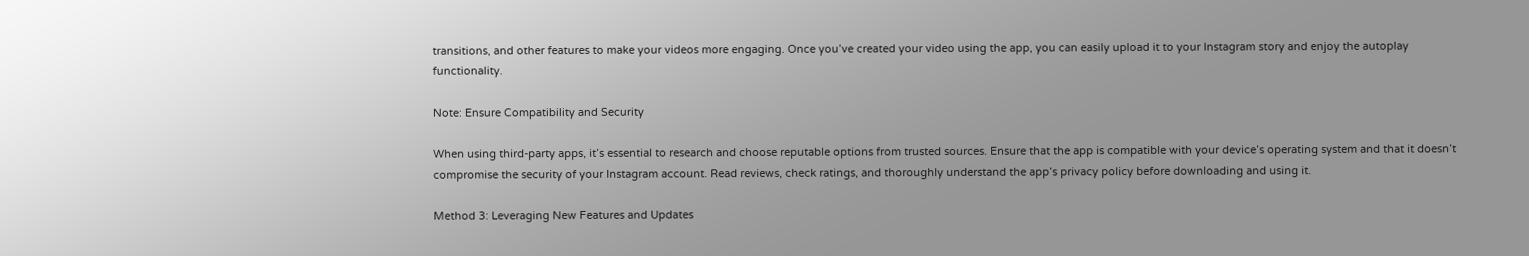transitions, and other features to make your videos more engaging. Once you’ve created your video using the app, you can easily upload it to your Instagram story and enjoy the autoplay functionality.

Note: Ensure Compatibility and Security

When using third-party apps, it’s essential to research and choose reputable options from trusted sources. Ensure that the app is compatible with your device’s operating system and that it doesn’t compromise the security of your Instagram account. Read reviews, check ratings, and thoroughly understand the app’s privacy policy before downloading and using it.

Method 3: Leveraging New Features and Updates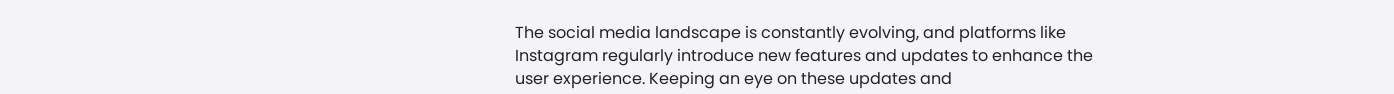The social media landscape is constantly evolving, and platforms like Instagram regularly introduce new features and updates to enhance the user experience. Keeping an eye on these updates and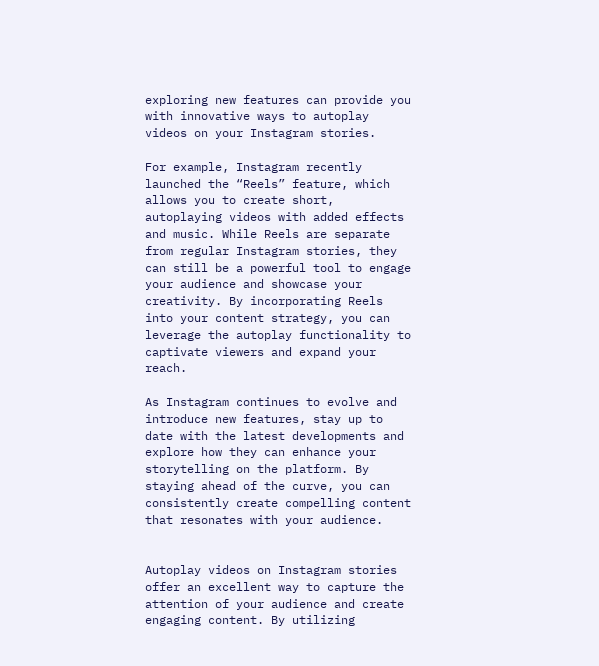exploring new features can provide you with innovative ways to autoplay videos on your Instagram stories.

For example, Instagram recently launched the “Reels” feature, which allows you to create short, autoplaying videos with added effects and music. While Reels are separate from regular Instagram stories, they can still be a powerful tool to engage your audience and showcase your creativity. By incorporating Reels into your content strategy, you can leverage the autoplay functionality to captivate viewers and expand your reach.

As Instagram continues to evolve and introduce new features, stay up to date with the latest developments and explore how they can enhance your storytelling on the platform. By staying ahead of the curve, you can consistently create compelling content that resonates with your audience.


Autoplay videos on Instagram stories offer an excellent way to capture the attention of your audience and create engaging content. By utilizing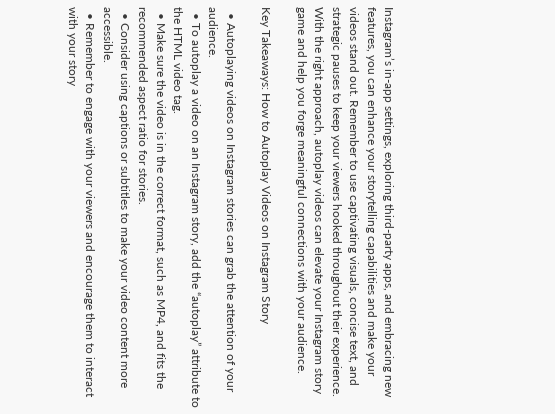Instagram’s in-app settings, exploring third-party apps, and embracing new features, you can enhance your storytelling capabilities and make your videos stand out. Remember to use captivating visuals, concise text, and strategic pauses to keep your viewers hooked throughout their experience. With the right approach, autoplay videos can elevate your Instagram story game and help you forge meaningful connections with your audience.

Key Takeaways: How to Autoplay Videos on Instagram Story

  • Autoplaying videos on Instagram stories can grab the attention of your audience.
  • To autoplay a video on an Instagram story, add the “autoplay” attribute to the HTML video tag.
  • Make sure the video is in the correct format, such as MP4, and fits the recommended aspect ratio for stories.
  • Consider using captions or subtitles to make your video content more accessible.
  • Remember to engage with your viewers and encourage them to interact with your story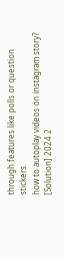through features like polls or question stickers.
how to autoplay videos on instagram story?  [Solution] 2024 2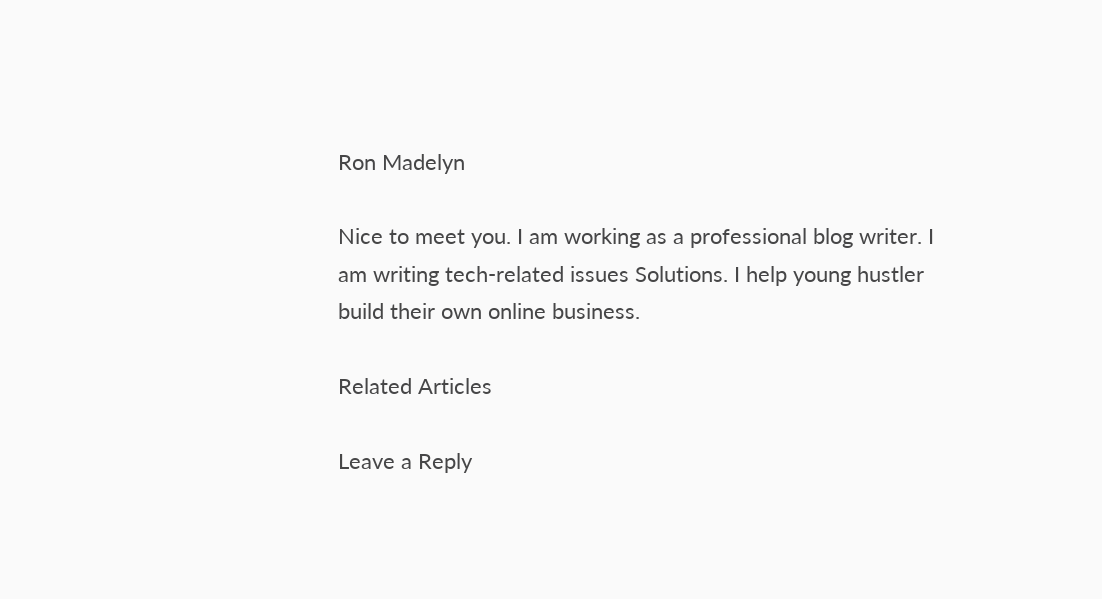Ron Madelyn

Nice to meet you. I am working as a professional blog writer. I am writing tech-related issues Solutions. I help young hustler build their own online business.

Related Articles

Leave a Reply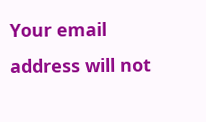Your email address will not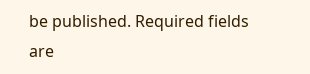be published. Required fields are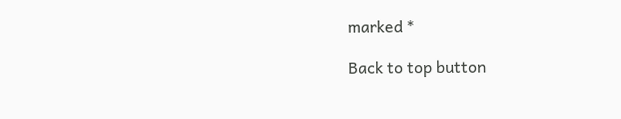marked *

Back to top button